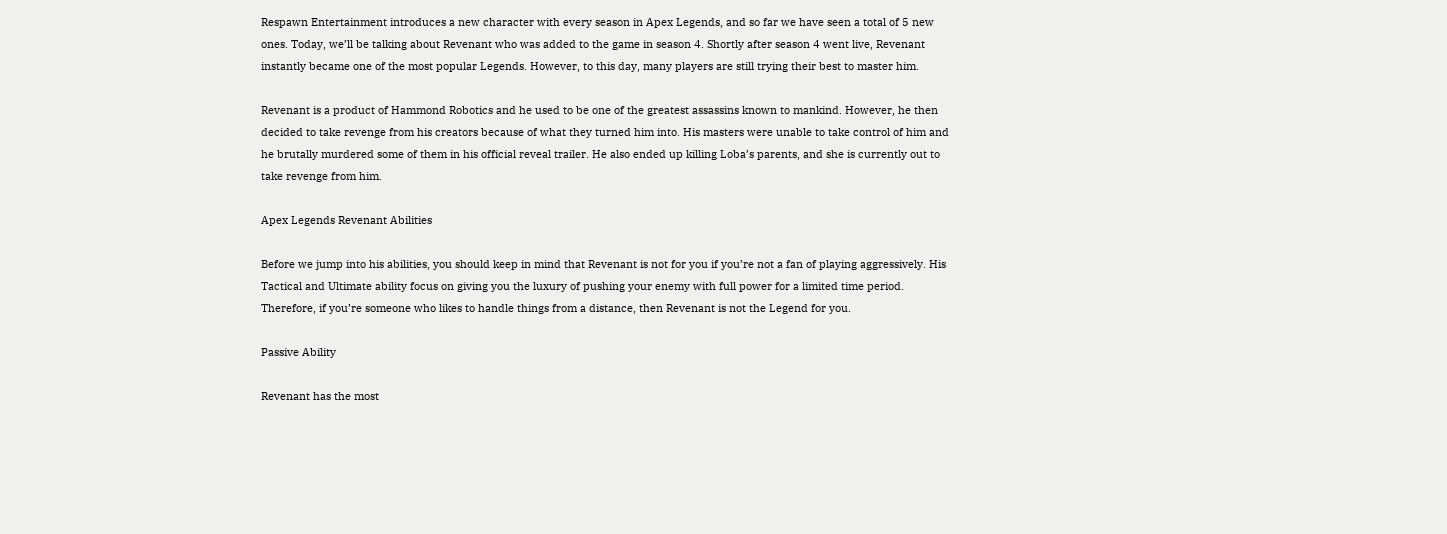Respawn Entertainment introduces a new character with every season in Apex Legends, and so far we have seen a total of 5 new ones. Today, we’ll be talking about Revenant who was added to the game in season 4. Shortly after season 4 went live, Revenant instantly became one of the most popular Legends. However, to this day, many players are still trying their best to master him.

Revenant is a product of Hammond Robotics and he used to be one of the greatest assassins known to mankind. However, he then decided to take revenge from his creators because of what they turned him into. His masters were unable to take control of him and he brutally murdered some of them in his official reveal trailer. He also ended up killing Loba’s parents, and she is currently out to take revenge from him.

Apex Legends Revenant Abilities

Before we jump into his abilities, you should keep in mind that Revenant is not for you if you’re not a fan of playing aggressively. His Tactical and Ultimate ability focus on giving you the luxury of pushing your enemy with full power for a limited time period. Therefore, if you’re someone who likes to handle things from a distance, then Revenant is not the Legend for you.

Passive Ability

Revenant has the most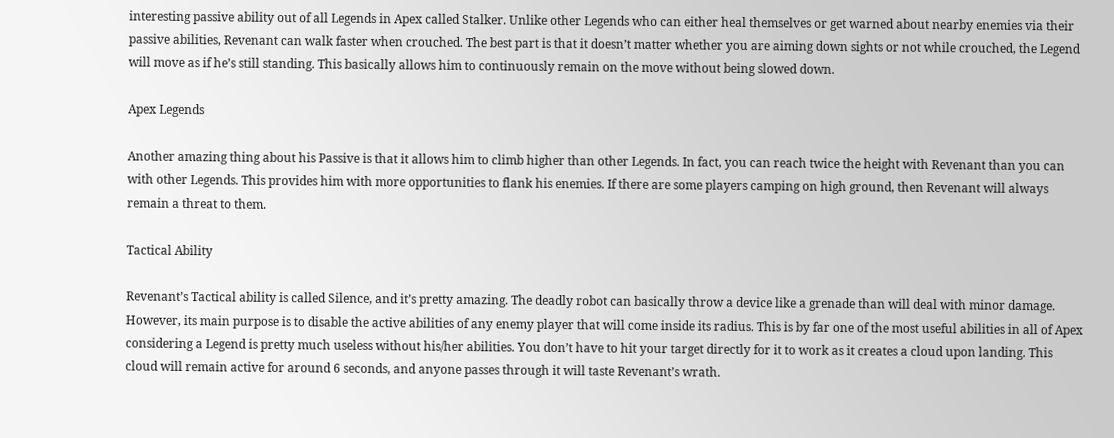interesting passive ability out of all Legends in Apex called Stalker. Unlike other Legends who can either heal themselves or get warned about nearby enemies via their passive abilities, Revenant can walk faster when crouched. The best part is that it doesn’t matter whether you are aiming down sights or not while crouched, the Legend will move as if he’s still standing. This basically allows him to continuously remain on the move without being slowed down.

Apex Legends

Another amazing thing about his Passive is that it allows him to climb higher than other Legends. In fact, you can reach twice the height with Revenant than you can with other Legends. This provides him with more opportunities to flank his enemies. If there are some players camping on high ground, then Revenant will always remain a threat to them.

Tactical Ability

Revenant’s Tactical ability is called Silence, and it’s pretty amazing. The deadly robot can basically throw a device like a grenade than will deal with minor damage. However, its main purpose is to disable the active abilities of any enemy player that will come inside its radius. This is by far one of the most useful abilities in all of Apex considering a Legend is pretty much useless without his/her abilities. You don’t have to hit your target directly for it to work as it creates a cloud upon landing. This cloud will remain active for around 6 seconds, and anyone passes through it will taste Revenant’s wrath.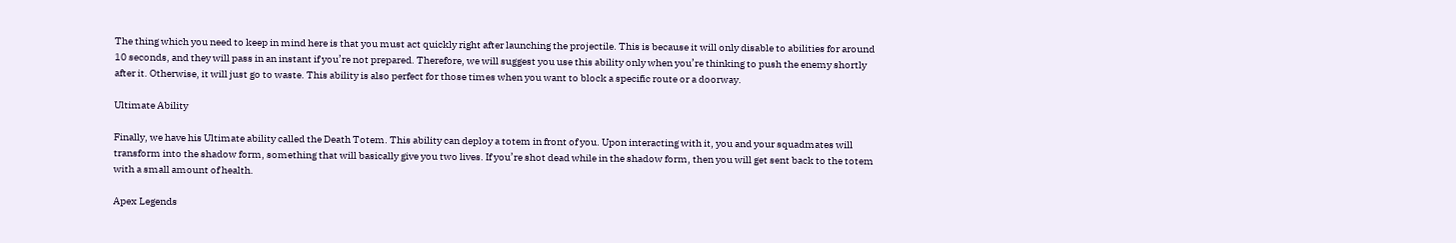The thing which you need to keep in mind here is that you must act quickly right after launching the projectile. This is because it will only disable to abilities for around 10 seconds, and they will pass in an instant if you’re not prepared. Therefore, we will suggest you use this ability only when you’re thinking to push the enemy shortly after it. Otherwise, it will just go to waste. This ability is also perfect for those times when you want to block a specific route or a doorway.

Ultimate Ability

Finally, we have his Ultimate ability called the Death Totem. This ability can deploy a totem in front of you. Upon interacting with it, you and your squadmates will transform into the shadow form, something that will basically give you two lives. If you’re shot dead while in the shadow form, then you will get sent back to the totem with a small amount of health.

Apex Legends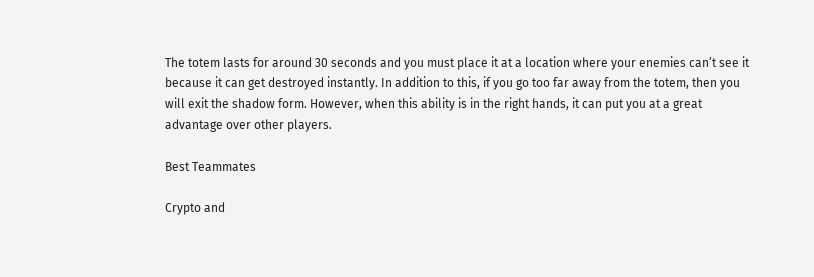The totem lasts for around 30 seconds and you must place it at a location where your enemies can’t see it because it can get destroyed instantly. In addition to this, if you go too far away from the totem, then you will exit the shadow form. However, when this ability is in the right hands, it can put you at a great advantage over other players.

Best Teammates

Crypto and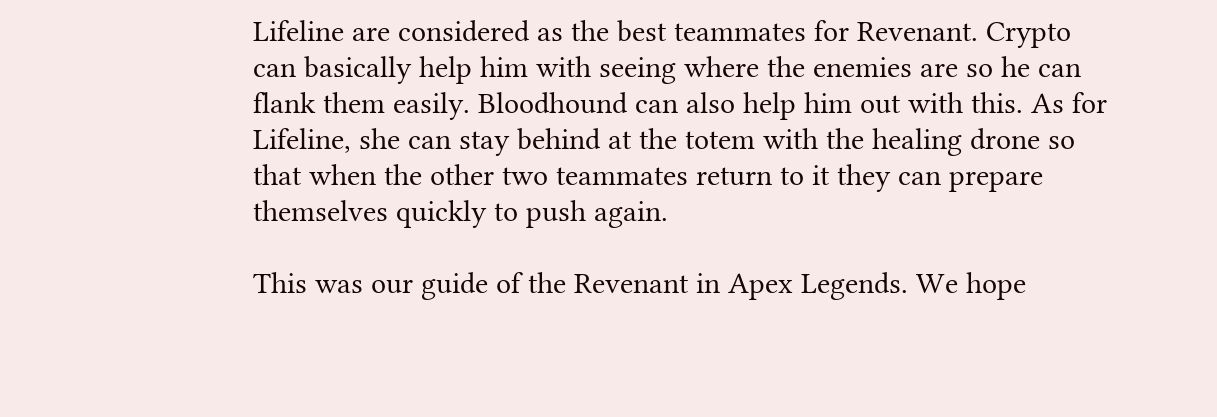Lifeline are considered as the best teammates for Revenant. Crypto can basically help him with seeing where the enemies are so he can flank them easily. Bloodhound can also help him out with this. As for Lifeline, she can stay behind at the totem with the healing drone so that when the other two teammates return to it they can prepare themselves quickly to push again.

This was our guide of the Revenant in Apex Legends. We hope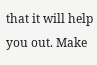that it will help you out. Make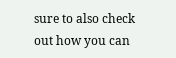sure to also check out how you can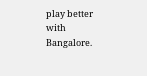play better with Bangalore.